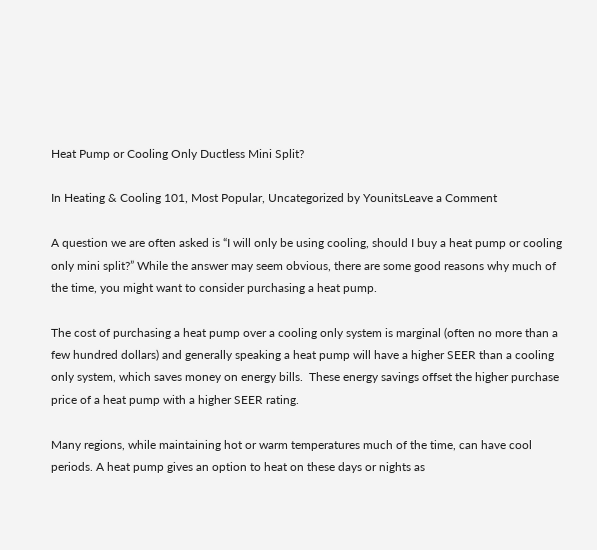Heat Pump or Cooling Only Ductless Mini Split?

In Heating & Cooling 101, Most Popular, Uncategorized by YounitsLeave a Comment

A question we are often asked is “I will only be using cooling, should I buy a heat pump or cooling only mini split?” While the answer may seem obvious, there are some good reasons why much of the time, you might want to consider purchasing a heat pump.

The cost of purchasing a heat pump over a cooling only system is marginal (often no more than a few hundred dollars) and generally speaking a heat pump will have a higher SEER than a cooling only system, which saves money on energy bills.  These energy savings offset the higher purchase price of a heat pump with a higher SEER rating.

Many regions, while maintaining hot or warm temperatures much of the time, can have cool periods. A heat pump gives an option to heat on these days or nights as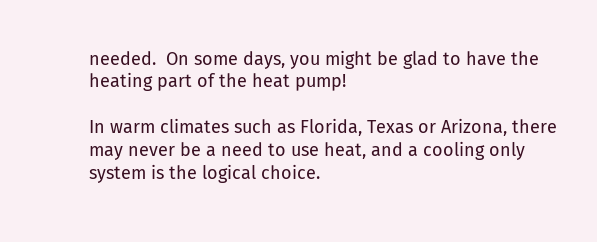needed.  On some days, you might be glad to have the heating part of the heat pump!

In warm climates such as Florida, Texas or Arizona, there may never be a need to use heat, and a cooling only system is the logical choice.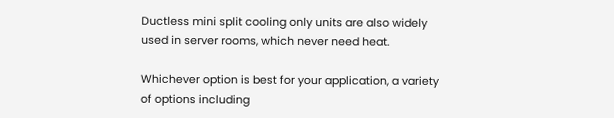Ductless mini split cooling only units are also widely used in server rooms, which never need heat.

Whichever option is best for your application, a variety of options including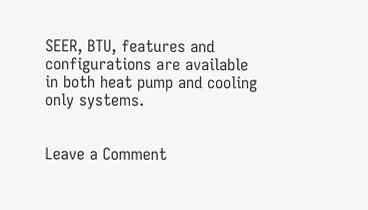SEER, BTU, features and configurations are available in both heat pump and cooling only systems.


Leave a Comment